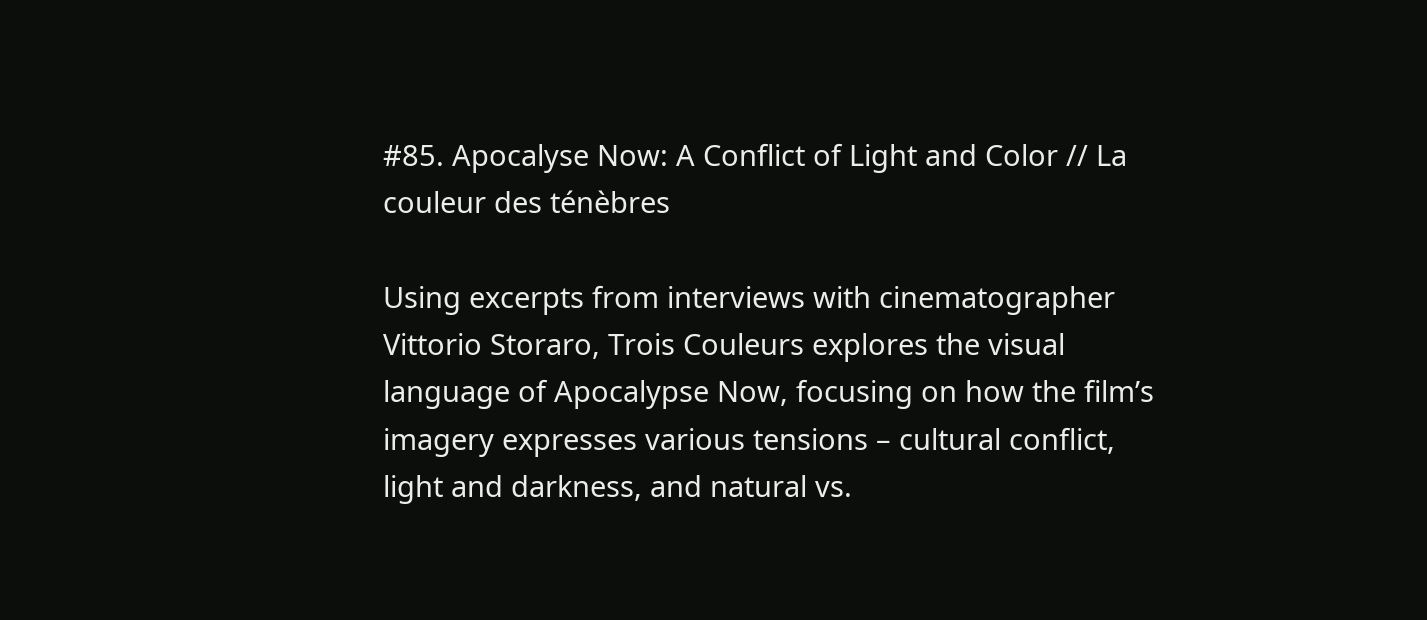#85. Apocalyse Now: A Conflict of Light and Color // La couleur des ténèbres

Using excerpts from interviews with cinematographer Vittorio Storaro, Trois Couleurs explores the visual language of Apocalypse Now, focusing on how the film’s imagery expresses various tensions – cultural conflict, light and darkness, and natural vs.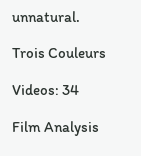unnatural.

Trois Couleurs

Videos: 34

Film Analysis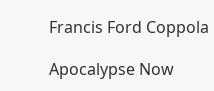Francis Ford Coppola

Apocalypse Now